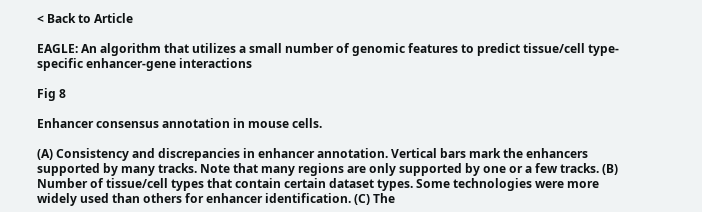< Back to Article

EAGLE: An algorithm that utilizes a small number of genomic features to predict tissue/cell type-specific enhancer-gene interactions

Fig 8

Enhancer consensus annotation in mouse cells.

(A) Consistency and discrepancies in enhancer annotation. Vertical bars mark the enhancers supported by many tracks. Note that many regions are only supported by one or a few tracks. (B) Number of tissue/cell types that contain certain dataset types. Some technologies were more widely used than others for enhancer identification. (C) The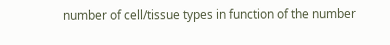number of cell/tissue types in function of the number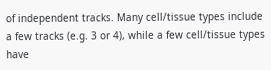of independent tracks. Many cell/tissue types include a few tracks (e.g. 3 or 4), while a few cell/tissue types have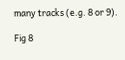many tracks (e.g. 8 or 9).

Fig 8